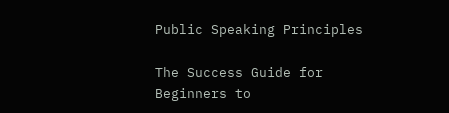Public Speaking Principles

The Success Guide for Beginners to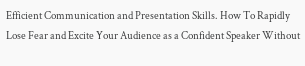Efficient Communication and Presentation Skills. How To Rapidly Lose Fear and Excite Your Audience as a Confident Speaker Without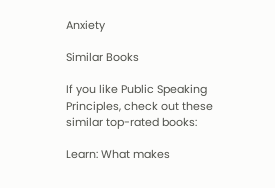Anxiety

Similar Books

If you like Public Speaking Principles, check out these similar top-rated books:

Learn: What makes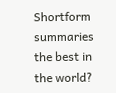Shortform summaries the best in the world?